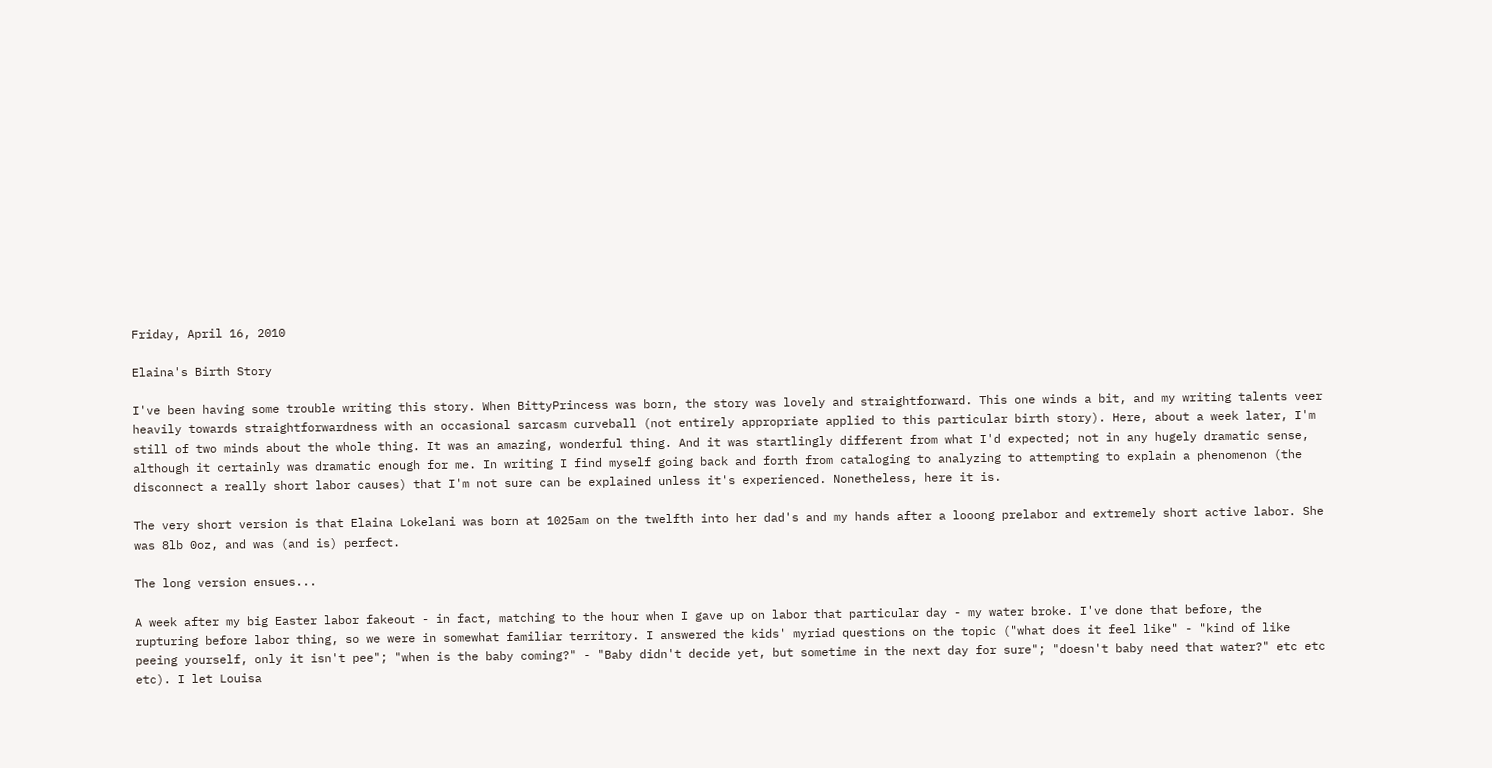Friday, April 16, 2010

Elaina's Birth Story

I've been having some trouble writing this story. When BittyPrincess was born, the story was lovely and straightforward. This one winds a bit, and my writing talents veer heavily towards straightforwardness with an occasional sarcasm curveball (not entirely appropriate applied to this particular birth story). Here, about a week later, I'm still of two minds about the whole thing. It was an amazing, wonderful thing. And it was startlingly different from what I'd expected; not in any hugely dramatic sense, although it certainly was dramatic enough for me. In writing I find myself going back and forth from cataloging to analyzing to attempting to explain a phenomenon (the disconnect a really short labor causes) that I'm not sure can be explained unless it's experienced. Nonetheless, here it is.

The very short version is that Elaina Lokelani was born at 1025am on the twelfth into her dad's and my hands after a looong prelabor and extremely short active labor. She was 8lb 0oz, and was (and is) perfect.

The long version ensues...

A week after my big Easter labor fakeout - in fact, matching to the hour when I gave up on labor that particular day - my water broke. I've done that before, the rupturing before labor thing, so we were in somewhat familiar territory. I answered the kids' myriad questions on the topic ("what does it feel like" - "kind of like peeing yourself, only it isn't pee"; "when is the baby coming?" - "Baby didn't decide yet, but sometime in the next day for sure"; "doesn't baby need that water?" etc etc etc). I let Louisa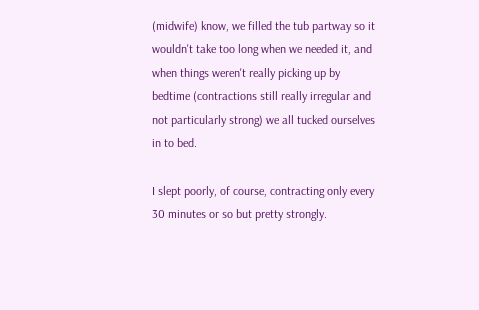(midwife) know, we filled the tub partway so it wouldn't take too long when we needed it, and when things weren't really picking up by bedtime (contractions still really irregular and not particularly strong) we all tucked ourselves in to bed.

I slept poorly, of course, contracting only every 30 minutes or so but pretty strongly.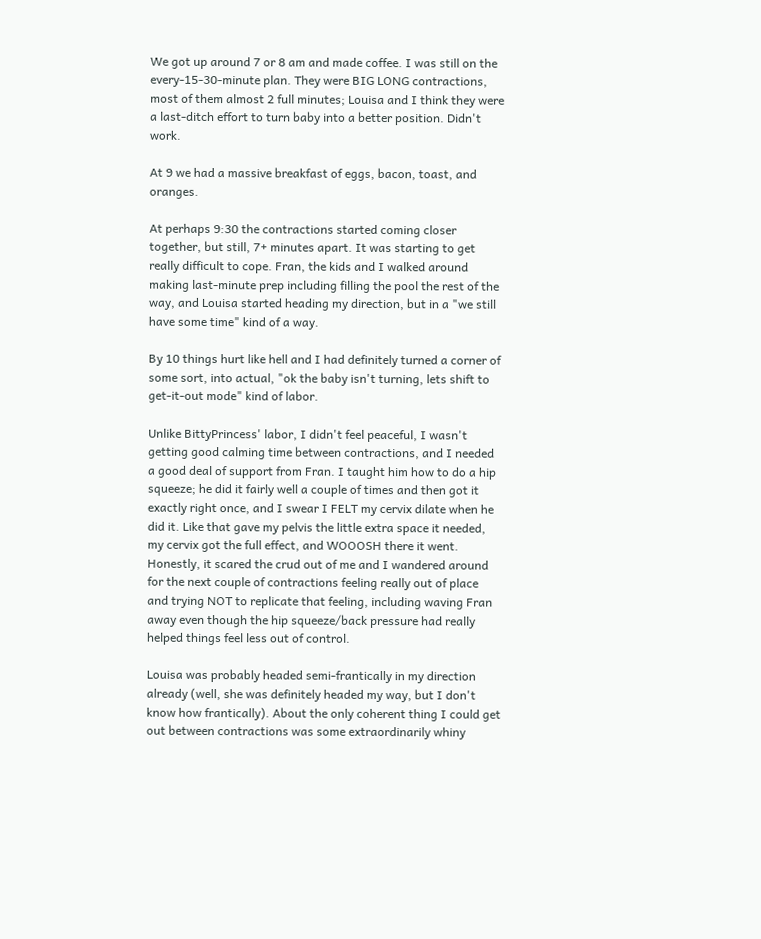We got up around 7 or 8 am and made coffee. I was still on the every-15-30-minute plan. They were BIG LONG contractions, most of them almost 2 full minutes; Louisa and I think they were a last-ditch effort to turn baby into a better position. Didn't work.

At 9 we had a massive breakfast of eggs, bacon, toast, and oranges.

At perhaps 9:30 the contractions started coming closer together, but still, 7+ minutes apart. It was starting to get really difficult to cope. Fran, the kids and I walked around making last-minute prep including filling the pool the rest of the way, and Louisa started heading my direction, but in a "we still have some time" kind of a way.

By 10 things hurt like hell and I had definitely turned a corner of some sort, into actual, "ok the baby isn't turning, lets shift to get-it-out mode" kind of labor.

Unlike BittyPrincess' labor, I didn't feel peaceful, I wasn't getting good calming time between contractions, and I needed a good deal of support from Fran. I taught him how to do a hip squeeze; he did it fairly well a couple of times and then got it exactly right once, and I swear I FELT my cervix dilate when he did it. Like that gave my pelvis the little extra space it needed, my cervix got the full effect, and WOOOSH there it went. Honestly, it scared the crud out of me and I wandered around for the next couple of contractions feeling really out of place and trying NOT to replicate that feeling, including waving Fran away even though the hip squeeze/back pressure had really helped things feel less out of control.

Louisa was probably headed semi-frantically in my direction already (well, she was definitely headed my way, but I don't know how frantically). About the only coherent thing I could get out between contractions was some extraordinarily whiny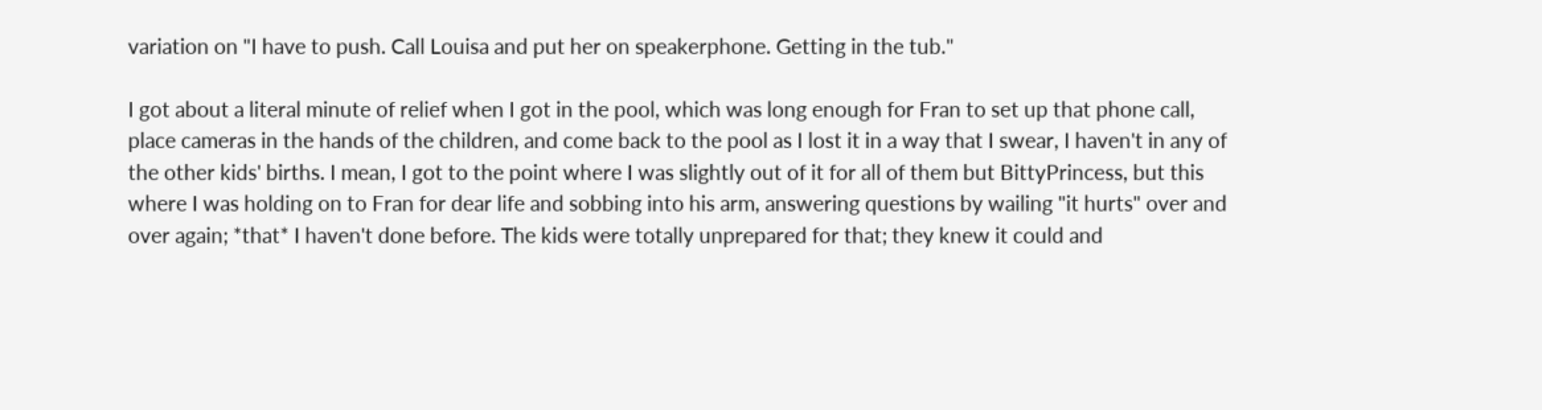variation on "I have to push. Call Louisa and put her on speakerphone. Getting in the tub."

I got about a literal minute of relief when I got in the pool, which was long enough for Fran to set up that phone call, place cameras in the hands of the children, and come back to the pool as I lost it in a way that I swear, I haven't in any of the other kids' births. I mean, I got to the point where I was slightly out of it for all of them but BittyPrincess, but this where I was holding on to Fran for dear life and sobbing into his arm, answering questions by wailing "it hurts" over and over again; *that* I haven't done before. The kids were totally unprepared for that; they knew it could and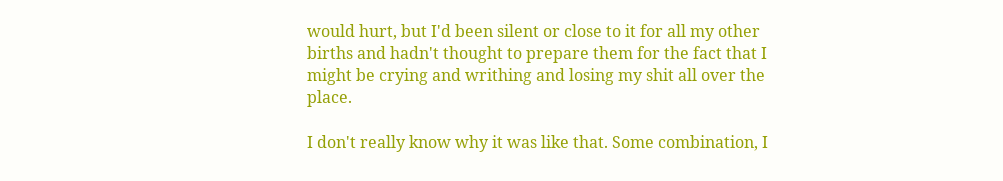would hurt, but I'd been silent or close to it for all my other births and hadn't thought to prepare them for the fact that I might be crying and writhing and losing my shit all over the place.

I don't really know why it was like that. Some combination, I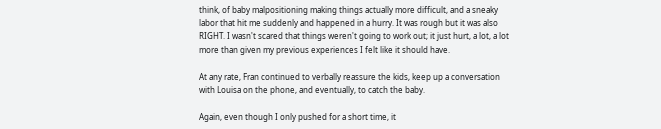think, of baby malpositioning making things actually more difficult, and a sneaky labor that hit me suddenly and happened in a hurry. It was rough but it was also RIGHT. I wasn't scared that things weren't going to work out; it just hurt, a lot, a lot more than given my previous experiences I felt like it should have.

At any rate, Fran continued to verbally reassure the kids, keep up a conversation with Louisa on the phone, and eventually, to catch the baby.

Again, even though I only pushed for a short time, it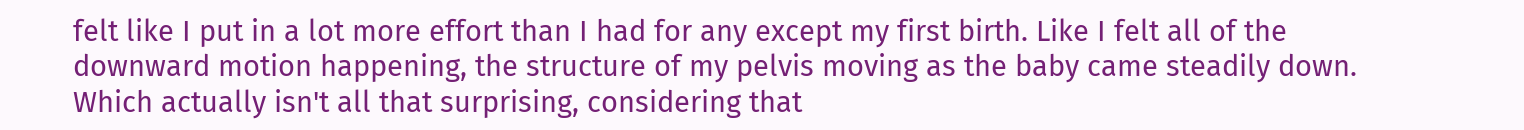felt like I put in a lot more effort than I had for any except my first birth. Like I felt all of the downward motion happening, the structure of my pelvis moving as the baby came steadily down. Which actually isn't all that surprising, considering that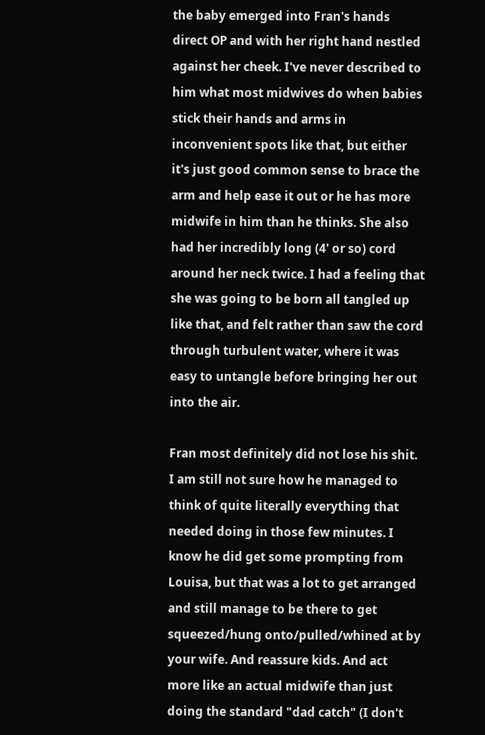the baby emerged into Fran's hands direct OP and with her right hand nestled against her cheek. I've never described to him what most midwives do when babies stick their hands and arms in inconvenient spots like that, but either it's just good common sense to brace the arm and help ease it out or he has more midwife in him than he thinks. She also had her incredibly long (4' or so) cord around her neck twice. I had a feeling that she was going to be born all tangled up like that, and felt rather than saw the cord through turbulent water, where it was easy to untangle before bringing her out into the air.

Fran most definitely did not lose his shit. I am still not sure how he managed to think of quite literally everything that needed doing in those few minutes. I know he did get some prompting from Louisa, but that was a lot to get arranged and still manage to be there to get squeezed/hung onto/pulled/whined at by your wife. And reassure kids. And act more like an actual midwife than just doing the standard "dad catch" (I don't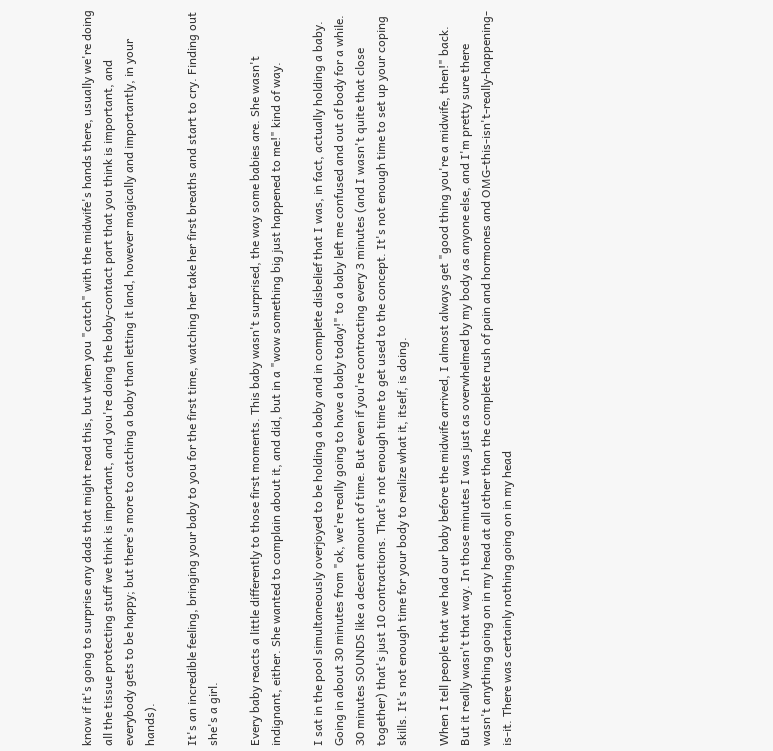know if it's going to surprise any dads that might read this, but when you "catch" with the midwife's hands there, usually we're doing all the tissue protecting stuff we think is important, and you're doing the baby-contact part that you think is important, and everybody gets to be happy; but there's more to catching a baby than letting it land, however magically and importantly, in your hands).

It's an incredible feeling, bringing your baby to you for the first time, watching her take her first breaths and start to cry. Finding out she's a girl.

Every baby reacts a little differently to those first moments. This baby wasn't surprised, the way some babies are. She wasn't indignant, either. She wanted to complain about it, and did, but in a "wow something big just happened to me!" kind of way.

I sat in the pool simultaneously overjoyed to be holding a baby and in complete disbelief that I was, in fact, actually holding a baby. Going in about 30 minutes from "ok, we're really going to have a baby today!" to a baby left me confused and out of body for a while. 30 minutes SOUNDS like a decent amount of time. But even if you're contracting every 3 minutes (and I wasn't quite that close together) that's just 10 contractions. That's not enough time to get used to the concept. It's not enough time to set up your coping skills. It's not enough time for your body to realize what it, itself, is doing.

When I tell people that we had our baby before the midwife arrived, I almost always get "good thing you're a midwife, then!" back. But it really wasn't that way. In those minutes I was just as overwhelmed by my body as anyone else, and I'm pretty sure there wasn't anything going on in my head at all other than the complete rush of pain and hormones and OMG-this-isn't-really-happening-is-it. There was certainly nothing going on in my head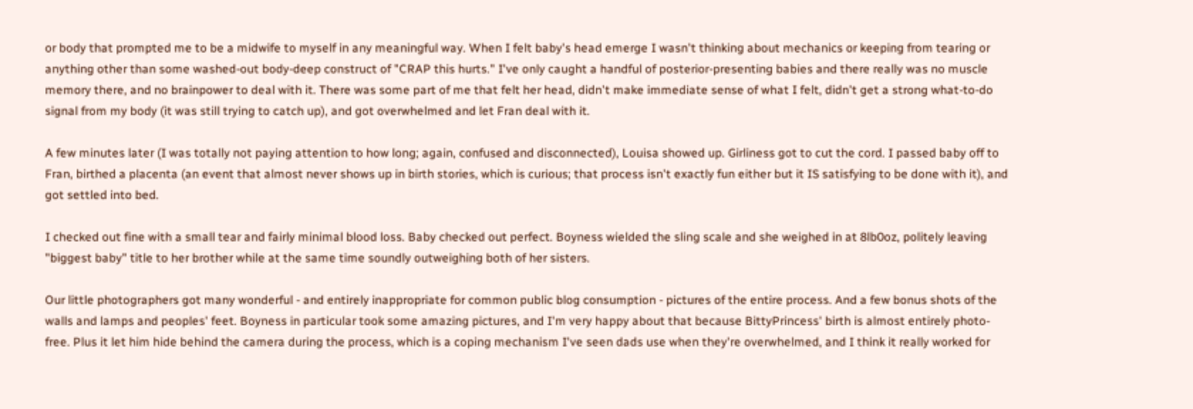or body that prompted me to be a midwife to myself in any meaningful way. When I felt baby's head emerge I wasn't thinking about mechanics or keeping from tearing or anything other than some washed-out body-deep construct of "CRAP this hurts." I've only caught a handful of posterior-presenting babies and there really was no muscle memory there, and no brainpower to deal with it. There was some part of me that felt her head, didn't make immediate sense of what I felt, didn't get a strong what-to-do signal from my body (it was still trying to catch up), and got overwhelmed and let Fran deal with it.

A few minutes later (I was totally not paying attention to how long; again, confused and disconnected), Louisa showed up. Girliness got to cut the cord. I passed baby off to Fran, birthed a placenta (an event that almost never shows up in birth stories, which is curious; that process isn't exactly fun either but it IS satisfying to be done with it), and got settled into bed.

I checked out fine with a small tear and fairly minimal blood loss. Baby checked out perfect. Boyness wielded the sling scale and she weighed in at 8lb0oz, politely leaving "biggest baby" title to her brother while at the same time soundly outweighing both of her sisters.

Our little photographers got many wonderful - and entirely inappropriate for common public blog consumption - pictures of the entire process. And a few bonus shots of the walls and lamps and peoples' feet. Boyness in particular took some amazing pictures, and I'm very happy about that because BittyPrincess' birth is almost entirely photo-free. Plus it let him hide behind the camera during the process, which is a coping mechanism I've seen dads use when they're overwhelmed, and I think it really worked for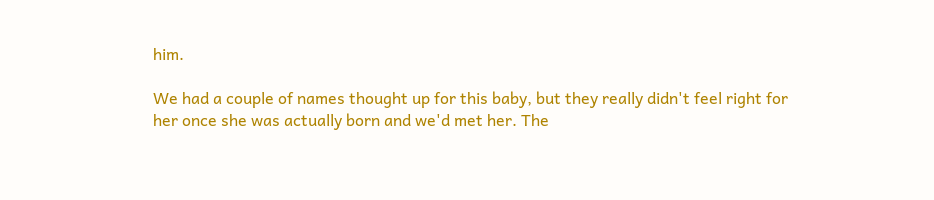him.

We had a couple of names thought up for this baby, but they really didn't feel right for her once she was actually born and we'd met her. The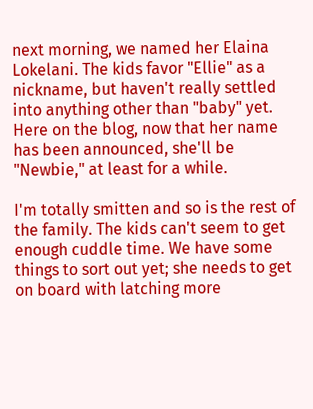next morning, we named her Elaina Lokelani. The kids favor "Ellie" as a nickname, but haven't really settled into anything other than "baby" yet. Here on the blog, now that her name has been announced, she'll be "Newbie," at least for a while.

I'm totally smitten and so is the rest of the family. The kids can't seem to get enough cuddle time. We have some things to sort out yet; she needs to get on board with latching more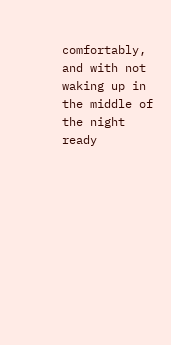comfortably, and with not waking up in the middle of the night ready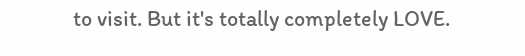to visit. But it's totally completely LOVE.